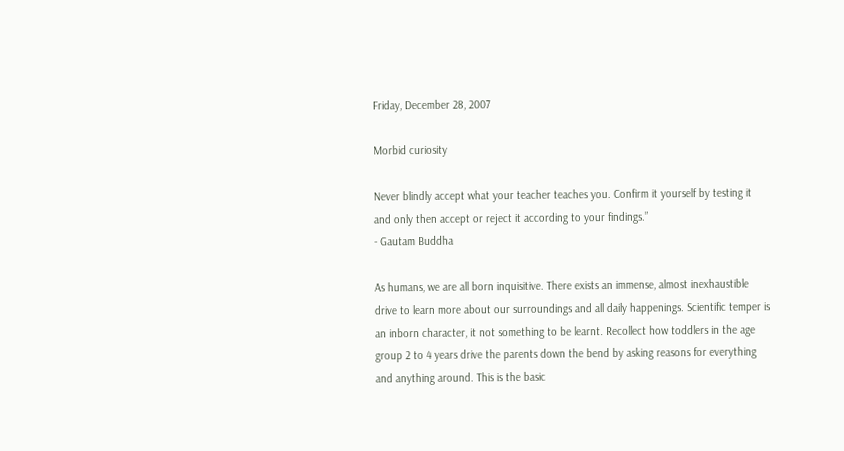Friday, December 28, 2007

Morbid curiosity

Never blindly accept what your teacher teaches you. Confirm it yourself by testing it and only then accept or reject it according to your findings.”
- Gautam Buddha

As humans, we are all born inquisitive. There exists an immense, almost inexhaustible drive to learn more about our surroundings and all daily happenings. Scientific temper is an inborn character, it not something to be learnt. Recollect how toddlers in the age group 2 to 4 years drive the parents down the bend by asking reasons for everything and anything around. This is the basic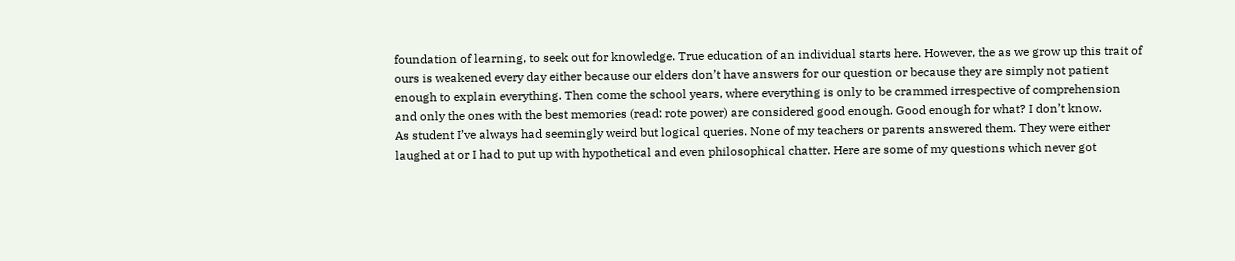foundation of learning, to seek out for knowledge. True education of an individual starts here. However, the as we grow up this trait of ours is weakened every day either because our elders don’t have answers for our question or because they are simply not patient enough to explain everything. Then come the school years, where everything is only to be crammed irrespective of comprehension and only the ones with the best memories (read: rote power) are considered good enough. Good enough for what? I don’t know.
As student I’ve always had seemingly weird but logical queries. None of my teachers or parents answered them. They were either laughed at or I had to put up with hypothetical and even philosophical chatter. Here are some of my questions which never got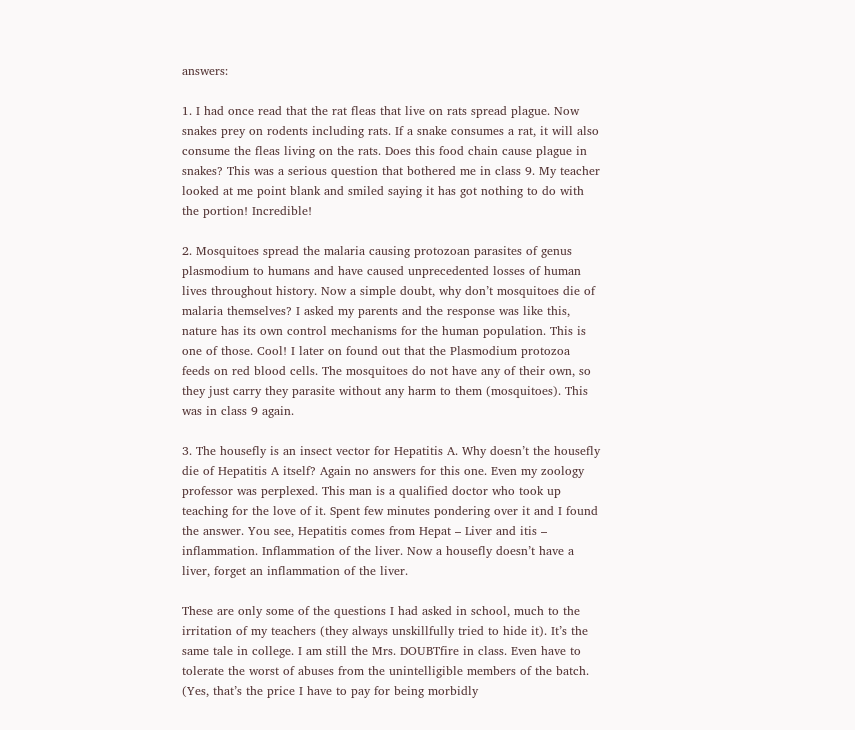answers:

1. I had once read that the rat fleas that live on rats spread plague. Now snakes prey on rodents including rats. If a snake consumes a rat, it will also consume the fleas living on the rats. Does this food chain cause plague in snakes? This was a serious question that bothered me in class 9. My teacher looked at me point blank and smiled saying it has got nothing to do with the portion! Incredible!

2. Mosquitoes spread the malaria causing protozoan parasites of genus plasmodium to humans and have caused unprecedented losses of human lives throughout history. Now a simple doubt, why don’t mosquitoes die of malaria themselves? I asked my parents and the response was like this, nature has its own control mechanisms for the human population. This is one of those. Cool! I later on found out that the Plasmodium protozoa feeds on red blood cells. The mosquitoes do not have any of their own, so they just carry they parasite without any harm to them (mosquitoes). This was in class 9 again.

3. The housefly is an insect vector for Hepatitis A. Why doesn’t the housefly die of Hepatitis A itself? Again no answers for this one. Even my zoology professor was perplexed. This man is a qualified doctor who took up teaching for the love of it. Spent few minutes pondering over it and I found the answer. You see, Hepatitis comes from Hepat – Liver and itis – inflammation. Inflammation of the liver. Now a housefly doesn’t have a liver, forget an inflammation of the liver.

These are only some of the questions I had asked in school, much to the irritation of my teachers (they always unskillfully tried to hide it). It’s the same tale in college. I am still the Mrs. DOUBTfire in class. Even have to tolerate the worst of abuses from the unintelligible members of the batch. (Yes, that’s the price I have to pay for being morbidly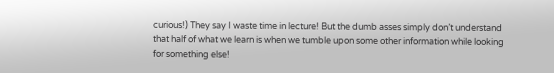curious!) They say I waste time in lecture! But the dumb asses simply don’t understand that half of what we learn is when we tumble upon some other information while looking for something else!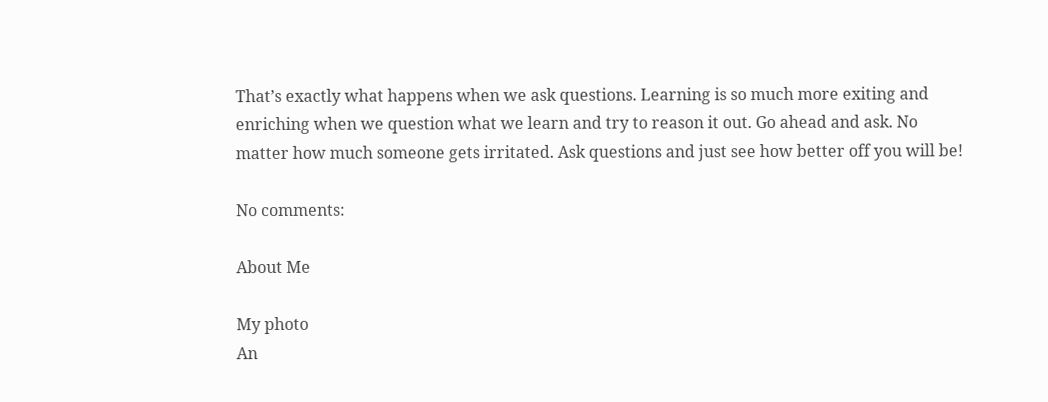That’s exactly what happens when we ask questions. Learning is so much more exiting and enriching when we question what we learn and try to reason it out. Go ahead and ask. No matter how much someone gets irritated. Ask questions and just see how better off you will be!

No comments:

About Me

My photo
An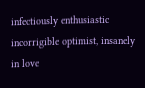infectiously enthusiastic incorrigible optimist, insanely in love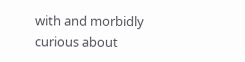with and morbidly curious about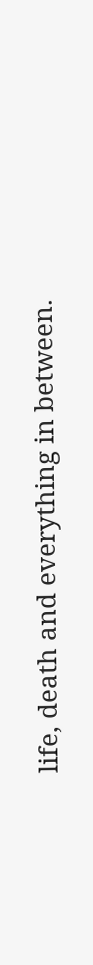life, death and everything in between.